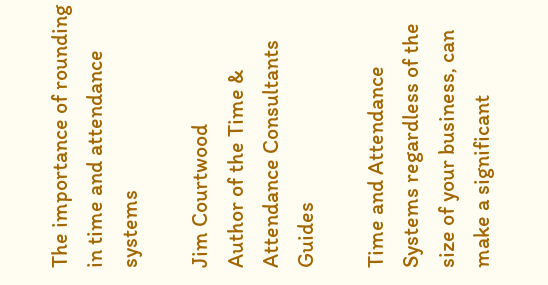The importance of rounding in time and attendance systems

Jim Courtwood
Author of the Time & Attendance Consultants Guides

Time and Attendance Systems regardless of the size of your business, can make a significant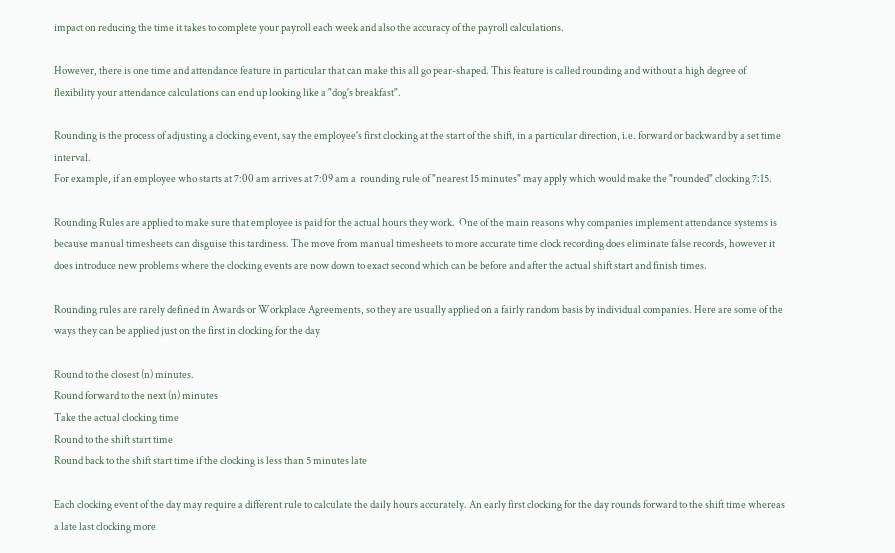impact on reducing the time it takes to complete your payroll each week and also the accuracy of the payroll calculations.

However, there is one time and attendance feature in particular that can make this all go pear-shaped. This feature is called rounding and without a high degree of flexibility your attendance calculations can end up looking like a "dog's breakfast".

Rounding is the process of adjusting a clocking event, say the employee's first clocking at the start of the shift, in a particular direction, i.e. forward or backward by a set time interval.
For example, if an employee who starts at 7:00 am arrives at 7:09 am a  rounding rule of "nearest 15 minutes" may apply which would make the "rounded" clocking 7:15.

Rounding Rules are applied to make sure that employee is paid for the actual hours they work.  One of the main reasons why companies implement attendance systems is because manual timesheets can disguise this tardiness. The move from manual timesheets to more accurate time clock recording does eliminate false records, however it does introduce new problems where the clocking events are now down to exact second which can be before and after the actual shift start and finish times.

Rounding rules are rarely defined in Awards or Workplace Agreements, so they are usually applied on a fairly random basis by individual companies. Here are some of the ways they can be applied just on the first in clocking for the day

Round to the closest (n) minutes.
Round forward to the next (n) minutes
Take the actual clocking time
Round to the shift start time
Round back to the shift start time if the clocking is less than 5 minutes late

Each clocking event of the day may require a different rule to calculate the daily hours accurately. An early first clocking for the day rounds forward to the shift time whereas a late last clocking more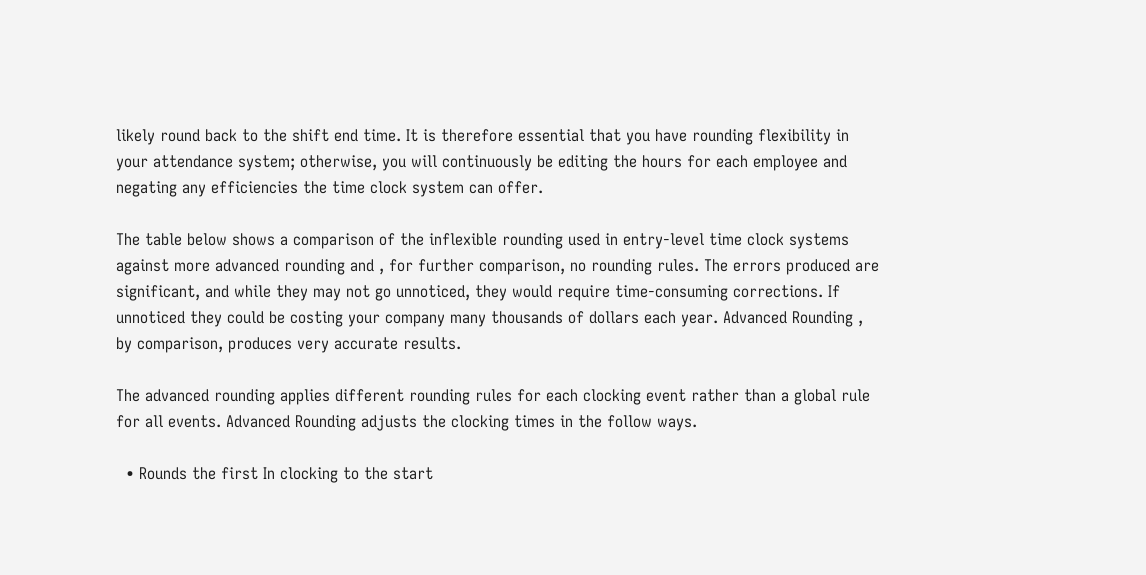likely round back to the shift end time. It is therefore essential that you have rounding flexibility in your attendance system; otherwise, you will continuously be editing the hours for each employee and negating any efficiencies the time clock system can offer.

The table below shows a comparison of the inflexible rounding used in entry-level time clock systems against more advanced rounding and , for further comparison, no rounding rules. The errors produced are significant, and while they may not go unnoticed, they would require time-consuming corrections. If unnoticed they could be costing your company many thousands of dollars each year. Advanced Rounding , by comparison, produces very accurate results.

The advanced rounding applies different rounding rules for each clocking event rather than a global rule for all events. Advanced Rounding adjusts the clocking times in the follow ways.

  • Rounds the first In clocking to the start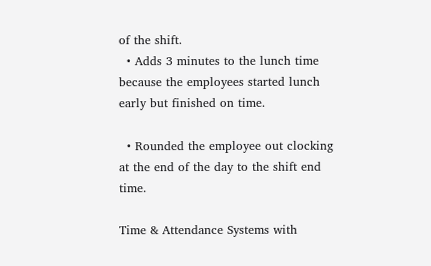of the shift.
  • Adds 3 minutes to the lunch time because the employees started lunch early but finished on time.

  • Rounded the employee out clocking at the end of the day to the shift end time.

Time & Attendance Systems with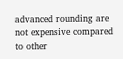advanced rounding are not expensive compared to other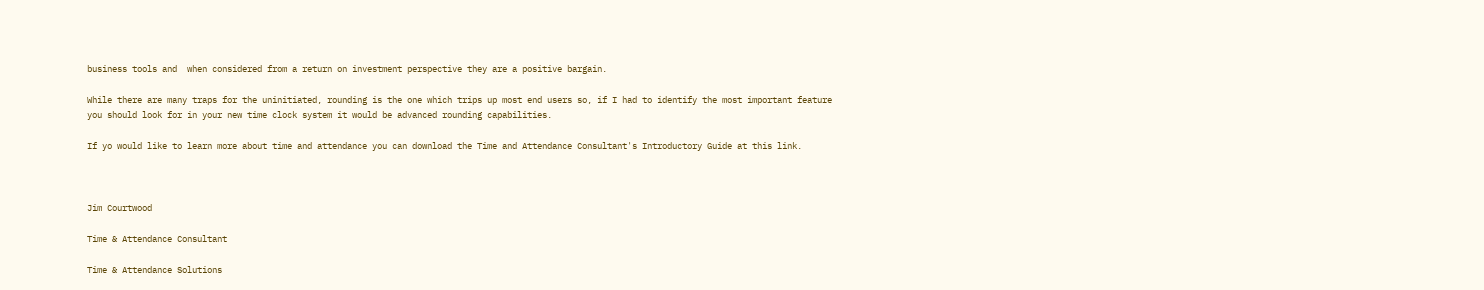business tools and  when considered from a return on investment perspective they are a positive bargain.

While there are many traps for the uninitiated, rounding is the one which trips up most end users so, if I had to identify the most important feature you should look for in your new time clock system it would be advanced rounding capabilities.

If yo would like to learn more about time and attendance you can download the Time and Attendance Consultant's Introductory Guide at this link.



Jim Courtwood

Time & Attendance Consultant

Time & Attendance Solutions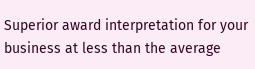Superior award interpretation for your business at less than the average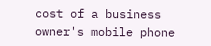cost of a business owner's mobile phone